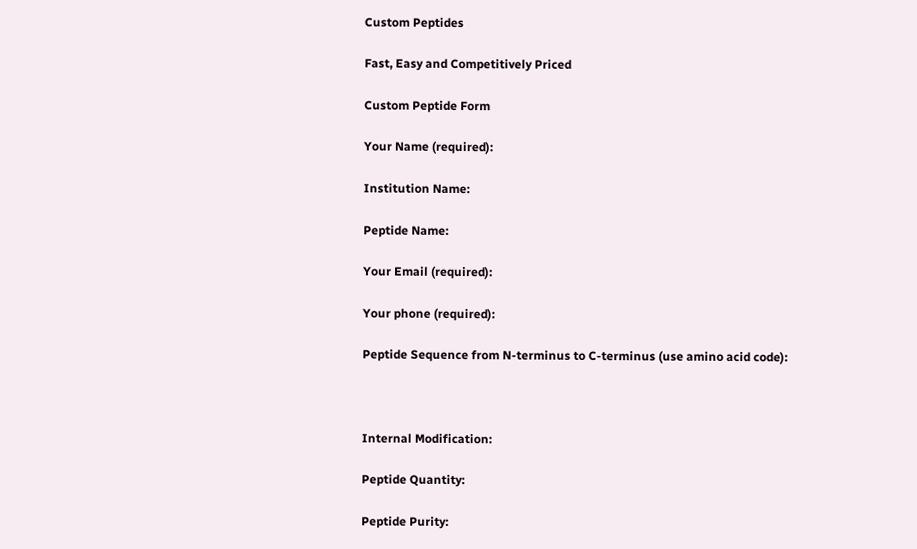Custom Peptides

Fast, Easy and Competitively Priced

Custom Peptide Form

Your Name (required):

Institution Name:

Peptide Name:

Your Email (required):

Your phone (required):

Peptide Sequence from N-terminus to C-terminus (use amino acid code):



Internal Modification:

Peptide Quantity:

Peptide Purity: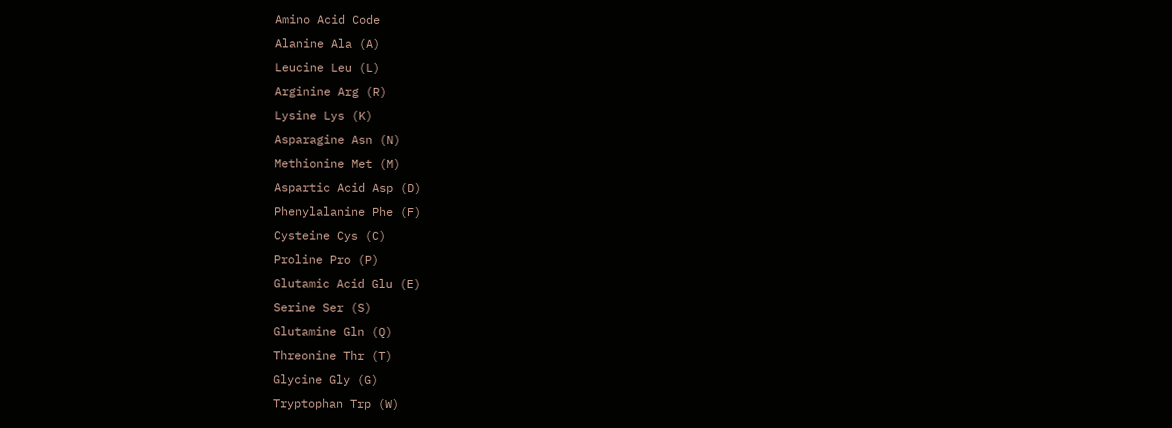Amino Acid Code
Alanine Ala (A)
Leucine Leu (L)
Arginine Arg (R)
Lysine Lys (K)
Asparagine Asn (N)
Methionine Met (M)
Aspartic Acid Asp (D)
Phenylalanine Phe (F)
Cysteine Cys (C)
Proline Pro (P)
Glutamic Acid Glu (E)
Serine Ser (S)
Glutamine Gln (Q)
Threonine Thr (T)
Glycine Gly (G)
Tryptophan Trp (W)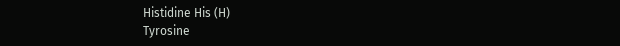Histidine His (H)
Tyrosine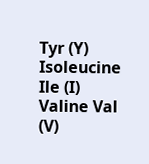Tyr (Y)
Isoleucine Ile (I)
Valine Val (V)